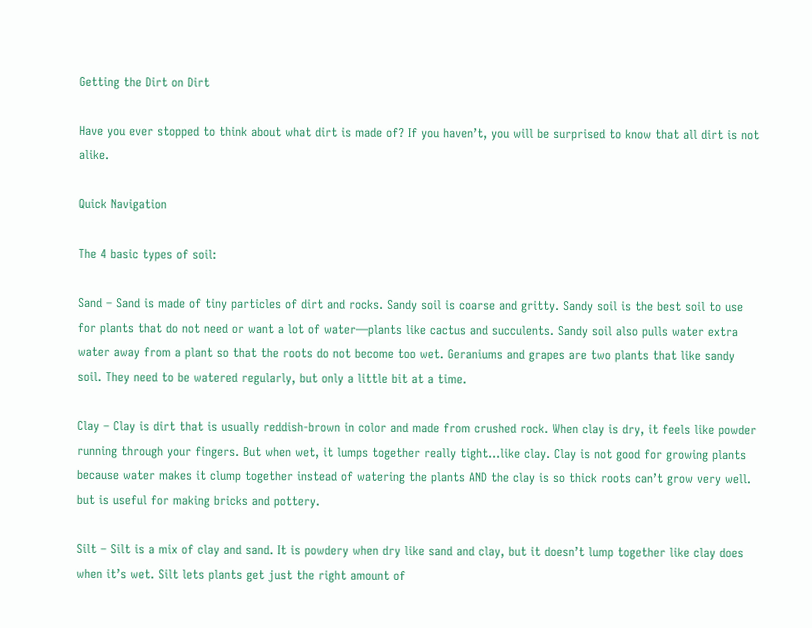Getting the Dirt on Dirt

Have you ever stopped to think about what dirt is made of? If you haven’t, you will be surprised to know that all dirt is not alike.

Quick Navigation

The 4 basic types of soil:

Sand – Sand is made of tiny particles of dirt and rocks. Sandy soil is coarse and gritty. Sandy soil is the best soil to use for plants that do not need or want a lot of water—plants like cactus and succulents. Sandy soil also pulls water extra water away from a plant so that the roots do not become too wet. Geraniums and grapes are two plants that like sandy soil. They need to be watered regularly, but only a little bit at a time.

Clay – Clay is dirt that is usually reddish-brown in color and made from crushed rock. When clay is dry, it feels like powder running through your fingers. But when wet, it lumps together really tight…like clay. Clay is not good for growing plants because water makes it clump together instead of watering the plants AND the clay is so thick roots can’t grow very well. but is useful for making bricks and pottery.

Silt – Silt is a mix of clay and sand. It is powdery when dry like sand and clay, but it doesn’t lump together like clay does when it’s wet. Silt lets plants get just the right amount of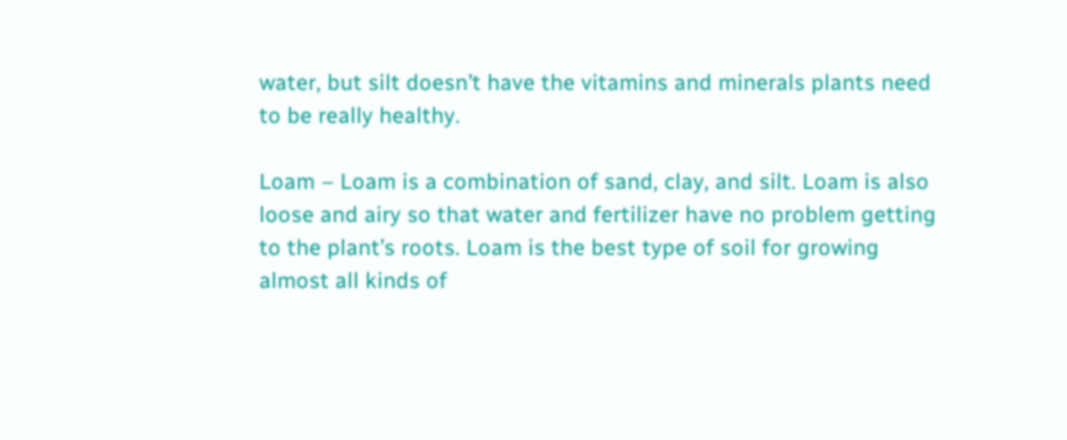water, but silt doesn’t have the vitamins and minerals plants need to be really healthy.

Loam – Loam is a combination of sand, clay, and silt. Loam is also loose and airy so that water and fertilizer have no problem getting to the plant’s roots. Loam is the best type of soil for growing almost all kinds of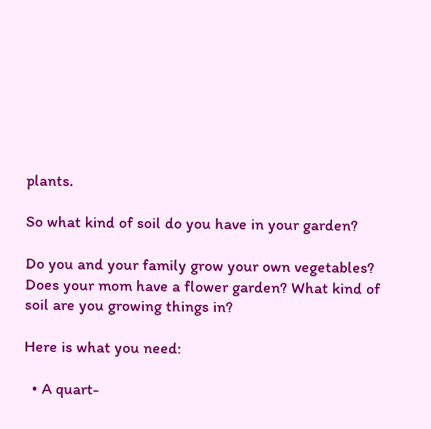plants.

So what kind of soil do you have in your garden?

Do you and your family grow your own vegetables? Does your mom have a flower garden? What kind of soil are you growing things in?

Here is what you need:

  • A quart-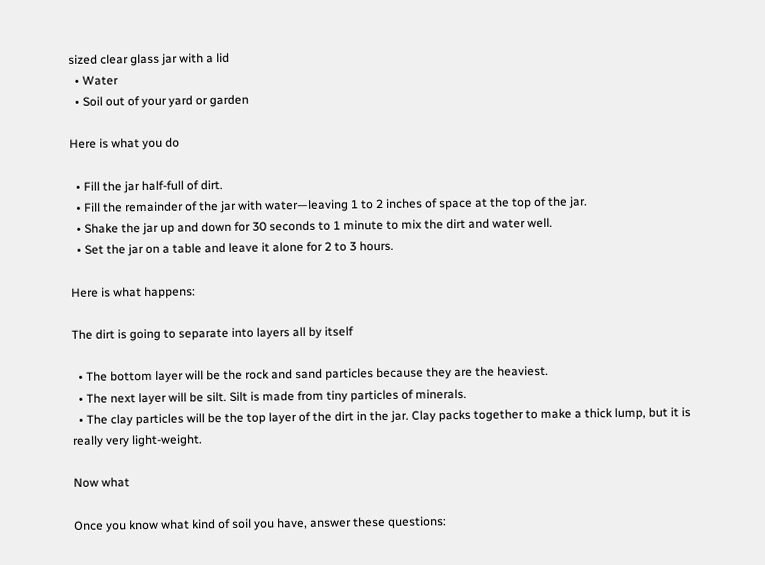sized clear glass jar with a lid
  • Water
  • Soil out of your yard or garden

Here is what you do

  • Fill the jar half-full of dirt.
  • Fill the remainder of the jar with water—leaving 1 to 2 inches of space at the top of the jar.
  • Shake the jar up and down for 30 seconds to 1 minute to mix the dirt and water well.
  • Set the jar on a table and leave it alone for 2 to 3 hours.

Here is what happens:

The dirt is going to separate into layers all by itself

  • The bottom layer will be the rock and sand particles because they are the heaviest.
  • The next layer will be silt. Silt is made from tiny particles of minerals.
  • The clay particles will be the top layer of the dirt in the jar. Clay packs together to make a thick lump, but it is really very light-weight.

Now what

Once you know what kind of soil you have, answer these questions: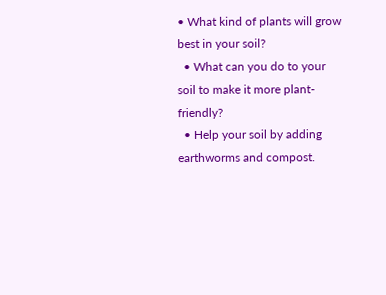• What kind of plants will grow best in your soil?
  • What can you do to your soil to make it more plant-friendly?
  • Help your soil by adding earthworms and compost.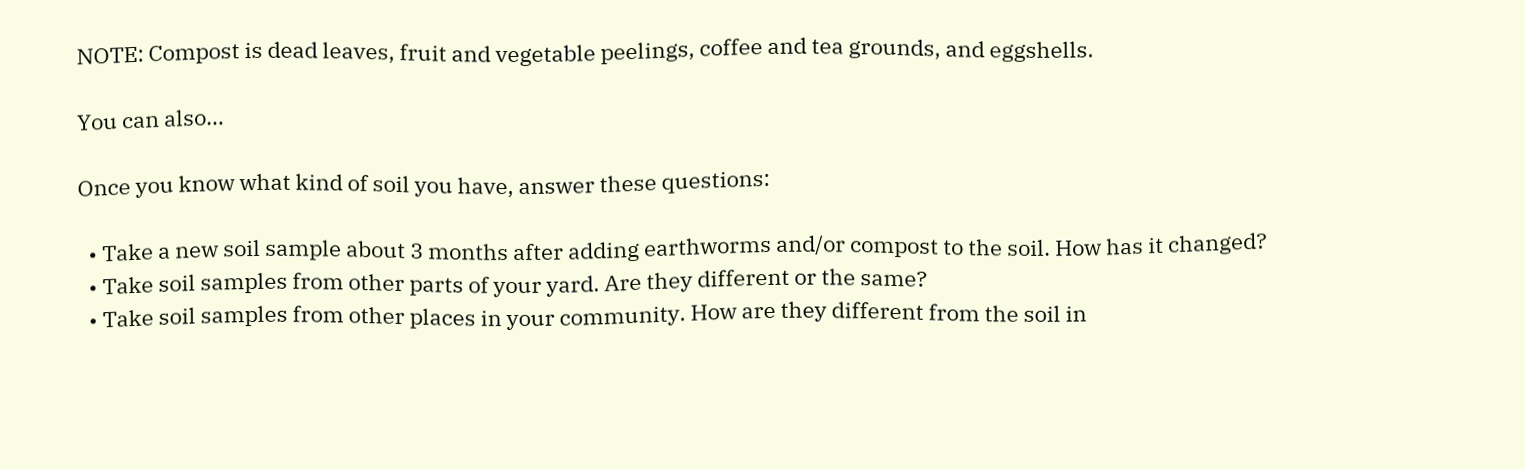NOTE: Compost is dead leaves, fruit and vegetable peelings, coffee and tea grounds, and eggshells.

You can also…

Once you know what kind of soil you have, answer these questions:

  • Take a new soil sample about 3 months after adding earthworms and/or compost to the soil. How has it changed?
  • Take soil samples from other parts of your yard. Are they different or the same?
  • Take soil samples from other places in your community. How are they different from the soil in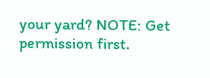your yard? NOTE: Get permission first.